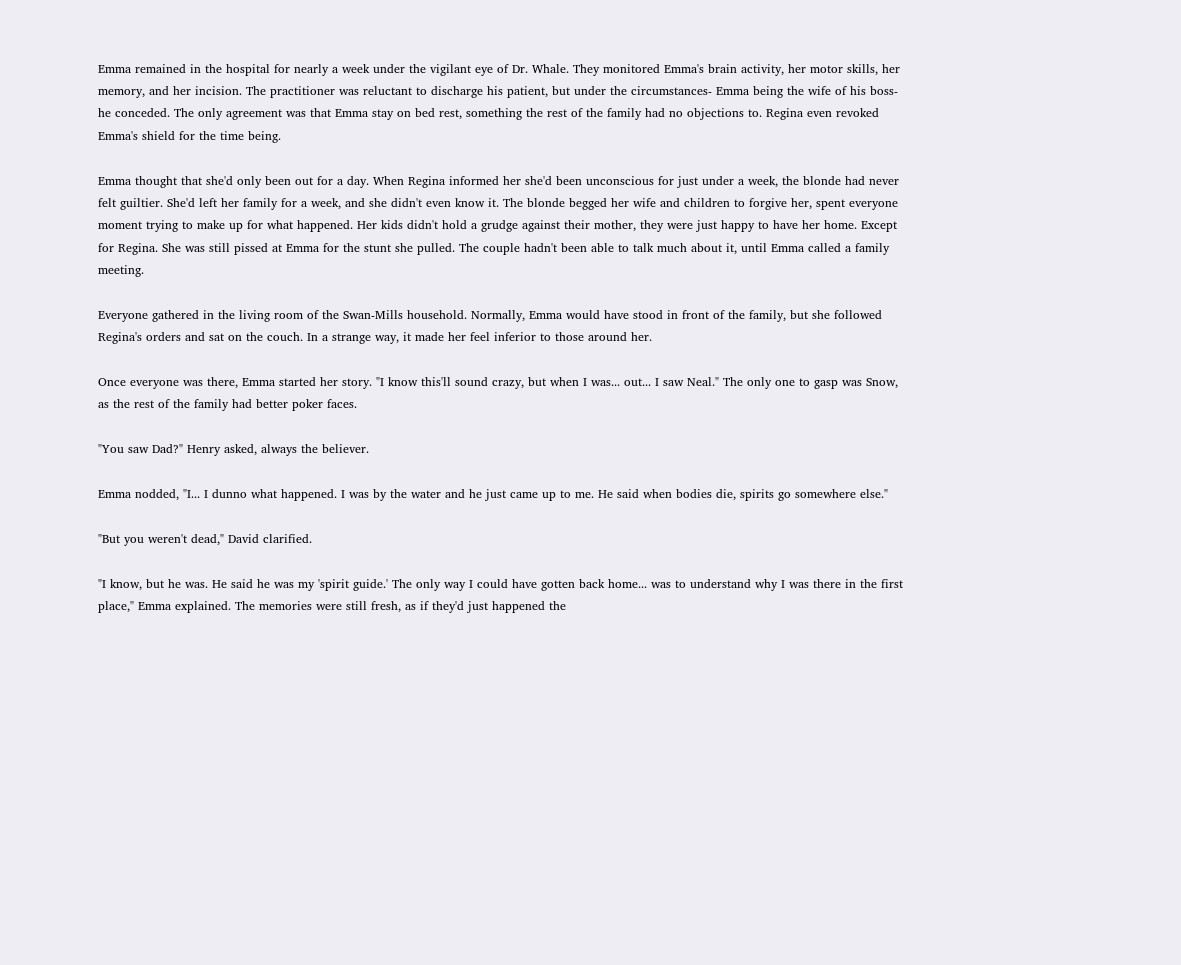Emma remained in the hospital for nearly a week under the vigilant eye of Dr. Whale. They monitored Emma's brain activity, her motor skills, her memory, and her incision. The practitioner was reluctant to discharge his patient, but under the circumstances- Emma being the wife of his boss- he conceded. The only agreement was that Emma stay on bed rest, something the rest of the family had no objections to. Regina even revoked Emma's shield for the time being.

Emma thought that she'd only been out for a day. When Regina informed her she'd been unconscious for just under a week, the blonde had never felt guiltier. She'd left her family for a week, and she didn't even know it. The blonde begged her wife and children to forgive her, spent everyone moment trying to make up for what happened. Her kids didn't hold a grudge against their mother, they were just happy to have her home. Except for Regina. She was still pissed at Emma for the stunt she pulled. The couple hadn't been able to talk much about it, until Emma called a family meeting.

Everyone gathered in the living room of the Swan-Mills household. Normally, Emma would have stood in front of the family, but she followed Regina's orders and sat on the couch. In a strange way, it made her feel inferior to those around her.

Once everyone was there, Emma started her story. "I know this'll sound crazy, but when I was... out... I saw Neal." The only one to gasp was Snow, as the rest of the family had better poker faces.

"You saw Dad?" Henry asked, always the believer.

Emma nodded, "I... I dunno what happened. I was by the water and he just came up to me. He said when bodies die, spirits go somewhere else."

"But you weren't dead," David clarified.

"I know, but he was. He said he was my 'spirit guide.' The only way I could have gotten back home... was to understand why I was there in the first place," Emma explained. The memories were still fresh, as if they'd just happened the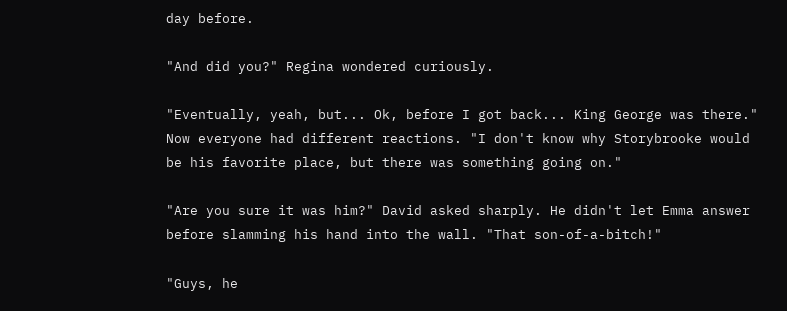day before.

"And did you?" Regina wondered curiously.

"Eventually, yeah, but... Ok, before I got back... King George was there." Now everyone had different reactions. "I don't know why Storybrooke would be his favorite place, but there was something going on."

"Are you sure it was him?" David asked sharply. He didn't let Emma answer before slamming his hand into the wall. "That son-of-a-bitch!"

"Guys, he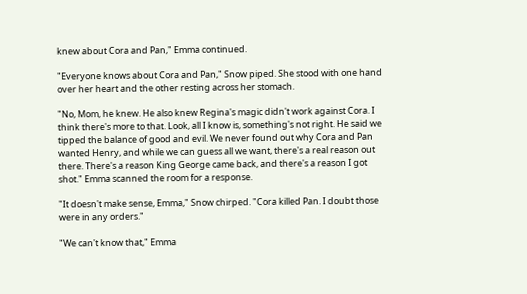knew about Cora and Pan," Emma continued.

"Everyone knows about Cora and Pan," Snow piped. She stood with one hand over her heart and the other resting across her stomach.

"No, Mom, he knew. He also knew Regina's magic didn't work against Cora. I think there's more to that. Look, all I know is, something's not right. He said we tipped the balance of good and evil. We never found out why Cora and Pan wanted Henry, and while we can guess all we want, there's a real reason out there. There's a reason King George came back, and there's a reason I got shot." Emma scanned the room for a response.

"It doesn't make sense, Emma," Snow chirped. "Cora killed Pan. I doubt those were in any orders."

"We can't know that," Emma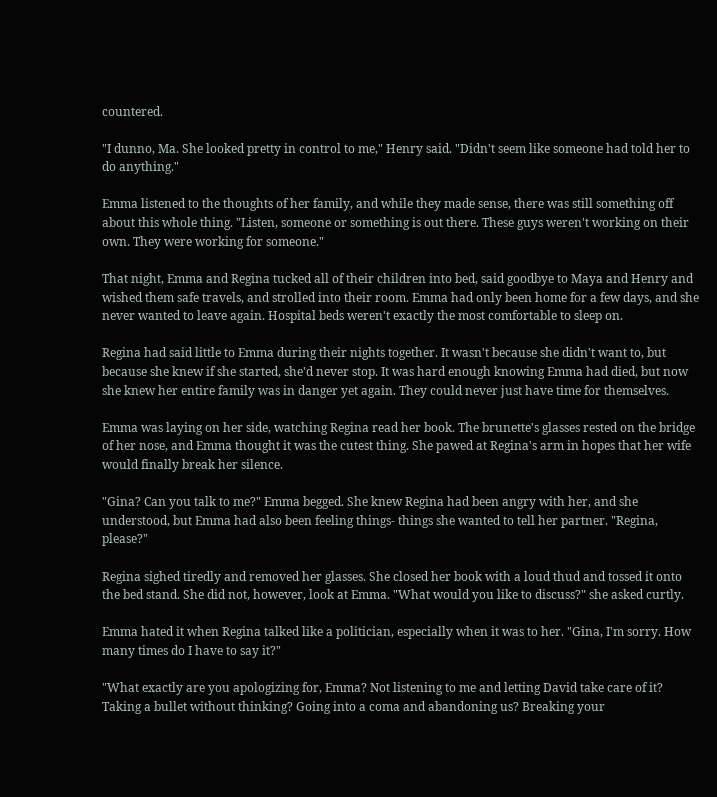countered.

"I dunno, Ma. She looked pretty in control to me," Henry said. "Didn't seem like someone had told her to do anything."

Emma listened to the thoughts of her family, and while they made sense, there was still something off about this whole thing. "Listen, someone or something is out there. These guys weren't working on their own. They were working for someone."

That night, Emma and Regina tucked all of their children into bed, said goodbye to Maya and Henry and wished them safe travels, and strolled into their room. Emma had only been home for a few days, and she never wanted to leave again. Hospital beds weren't exactly the most comfortable to sleep on.

Regina had said little to Emma during their nights together. It wasn't because she didn't want to, but because she knew if she started, she'd never stop. It was hard enough knowing Emma had died, but now she knew her entire family was in danger yet again. They could never just have time for themselves.

Emma was laying on her side, watching Regina read her book. The brunette's glasses rested on the bridge of her nose, and Emma thought it was the cutest thing. She pawed at Regina's arm in hopes that her wife would finally break her silence.

"Gina? Can you talk to me?" Emma begged. She knew Regina had been angry with her, and she understood, but Emma had also been feeling things- things she wanted to tell her partner. "Regina, please?"

Regina sighed tiredly and removed her glasses. She closed her book with a loud thud and tossed it onto the bed stand. She did not, however, look at Emma. "What would you like to discuss?" she asked curtly.

Emma hated it when Regina talked like a politician, especially when it was to her. "Gina, I'm sorry. How many times do I have to say it?"

"What exactly are you apologizing for, Emma? Not listening to me and letting David take care of it? Taking a bullet without thinking? Going into a coma and abandoning us? Breaking your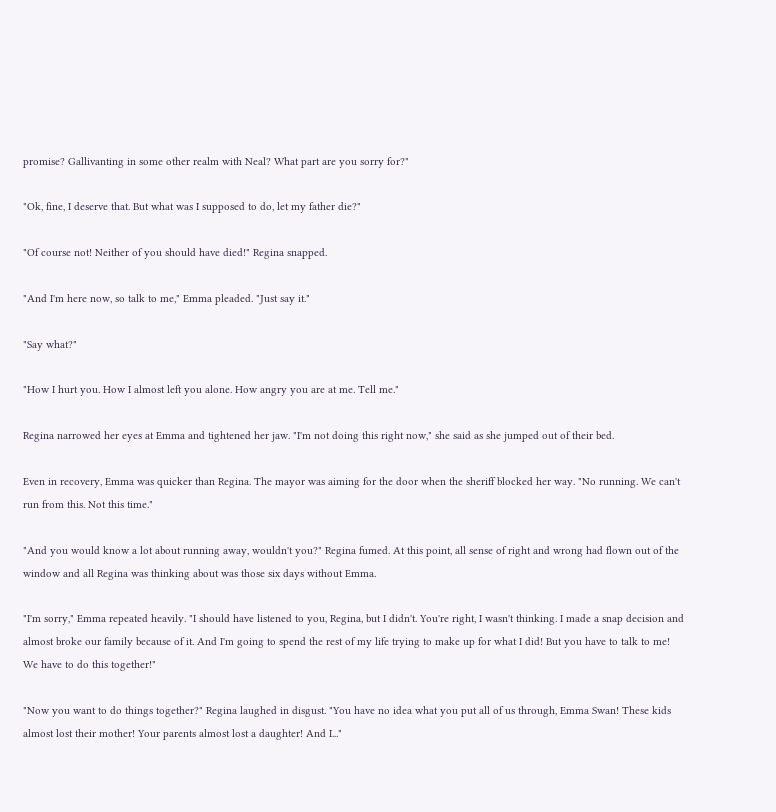promise? Gallivanting in some other realm with Neal? What part are you sorry for?"

"Ok, fine, I deserve that. But what was I supposed to do, let my father die?"

"Of course not! Neither of you should have died!" Regina snapped.

"And I'm here now, so talk to me," Emma pleaded. "Just say it."

"Say what?"

"How I hurt you. How I almost left you alone. How angry you are at me. Tell me."

Regina narrowed her eyes at Emma and tightened her jaw. "I'm not doing this right now," she said as she jumped out of their bed.

Even in recovery, Emma was quicker than Regina. The mayor was aiming for the door when the sheriff blocked her way. "No running. We can't run from this. Not this time."

"And you would know a lot about running away, wouldn't you?" Regina fumed. At this point, all sense of right and wrong had flown out of the window and all Regina was thinking about was those six days without Emma.

"I'm sorry," Emma repeated heavily. "I should have listened to you, Regina, but I didn't. You're right, I wasn't thinking. I made a snap decision and almost broke our family because of it. And I'm going to spend the rest of my life trying to make up for what I did! But you have to talk to me! We have to do this together!"

"Now you want to do things together?" Regina laughed in disgust. "You have no idea what you put all of us through, Emma Swan! These kids almost lost their mother! Your parents almost lost a daughter! And I..."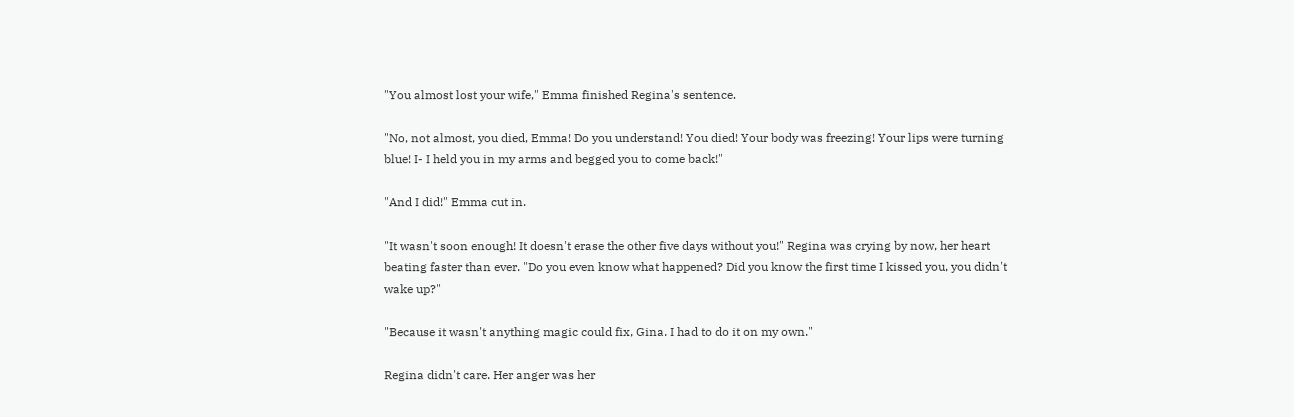"You almost lost your wife," Emma finished Regina's sentence.

"No, not almost, you died, Emma! Do you understand! You died! Your body was freezing! Your lips were turning blue! I- I held you in my arms and begged you to come back!"

"And I did!" Emma cut in.

"It wasn't soon enough! It doesn't erase the other five days without you!" Regina was crying by now, her heart beating faster than ever. "Do you even know what happened? Did you know the first time I kissed you, you didn't wake up?"

"Because it wasn't anything magic could fix, Gina. I had to do it on my own."

Regina didn't care. Her anger was her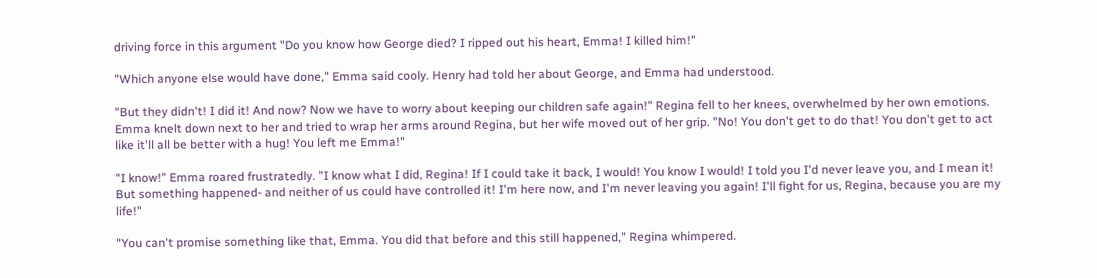driving force in this argument "Do you know how George died? I ripped out his heart, Emma! I killed him!"

"Which anyone else would have done," Emma said cooly. Henry had told her about George, and Emma had understood.

"But they didn't! I did it! And now? Now we have to worry about keeping our children safe again!" Regina fell to her knees, overwhelmed by her own emotions. Emma knelt down next to her and tried to wrap her arms around Regina, but her wife moved out of her grip. "No! You don't get to do that! You don't get to act like it'll all be better with a hug! You left me Emma!"

"I know!" Emma roared frustratedly. "I know what I did, Regina! If I could take it back, I would! You know I would! I told you I'd never leave you, and I mean it! But something happened- and neither of us could have controlled it! I'm here now, and I'm never leaving you again! I'll fight for us, Regina, because you are my life!"

"You can't promise something like that, Emma. You did that before and this still happened," Regina whimpered.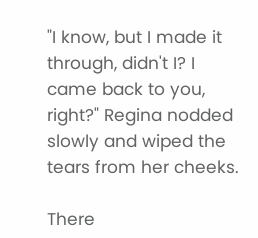"I know, but I made it through, didn't I? I came back to you, right?" Regina nodded slowly and wiped the tears from her cheeks.

There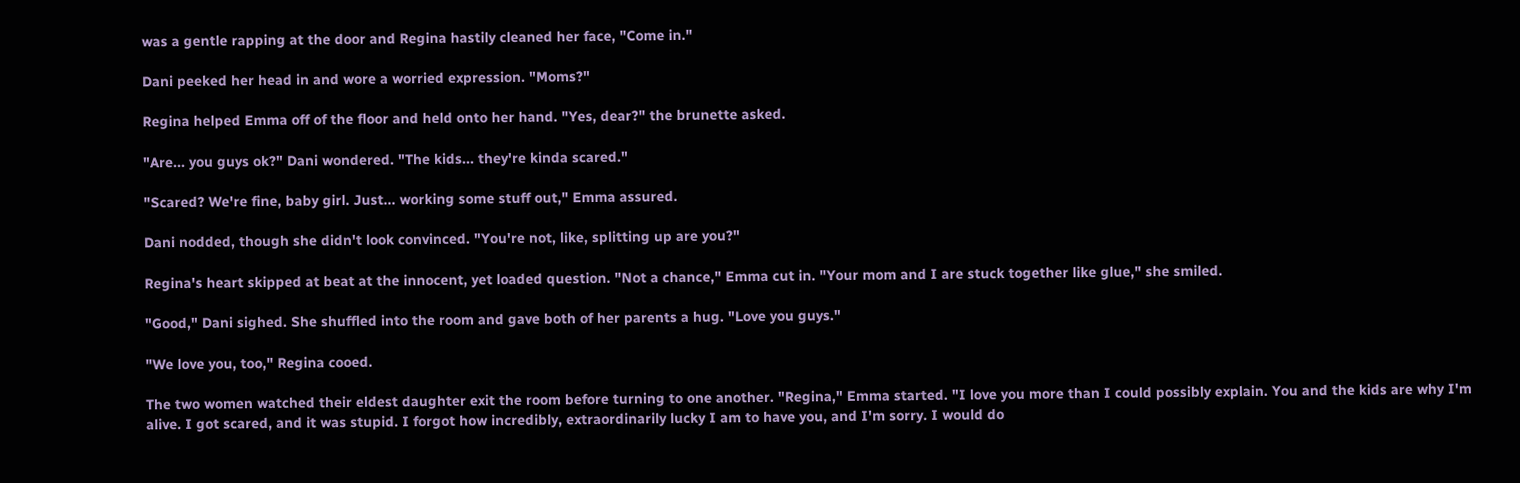was a gentle rapping at the door and Regina hastily cleaned her face, "Come in."

Dani peeked her head in and wore a worried expression. "Moms?"

Regina helped Emma off of the floor and held onto her hand. "Yes, dear?" the brunette asked.

"Are... you guys ok?" Dani wondered. "The kids... they're kinda scared."

"Scared? We're fine, baby girl. Just... working some stuff out," Emma assured.

Dani nodded, though she didn't look convinced. "You're not, like, splitting up are you?"

Regina's heart skipped at beat at the innocent, yet loaded question. "Not a chance," Emma cut in. "Your mom and I are stuck together like glue," she smiled.

"Good," Dani sighed. She shuffled into the room and gave both of her parents a hug. "Love you guys."

"We love you, too," Regina cooed.

The two women watched their eldest daughter exit the room before turning to one another. "Regina," Emma started. "I love you more than I could possibly explain. You and the kids are why I'm alive. I got scared, and it was stupid. I forgot how incredibly, extraordinarily lucky I am to have you, and I'm sorry. I would do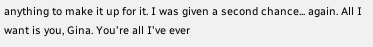anything to make it up for it. I was given a second chance... again. All I want is you, Gina. You're all I've ever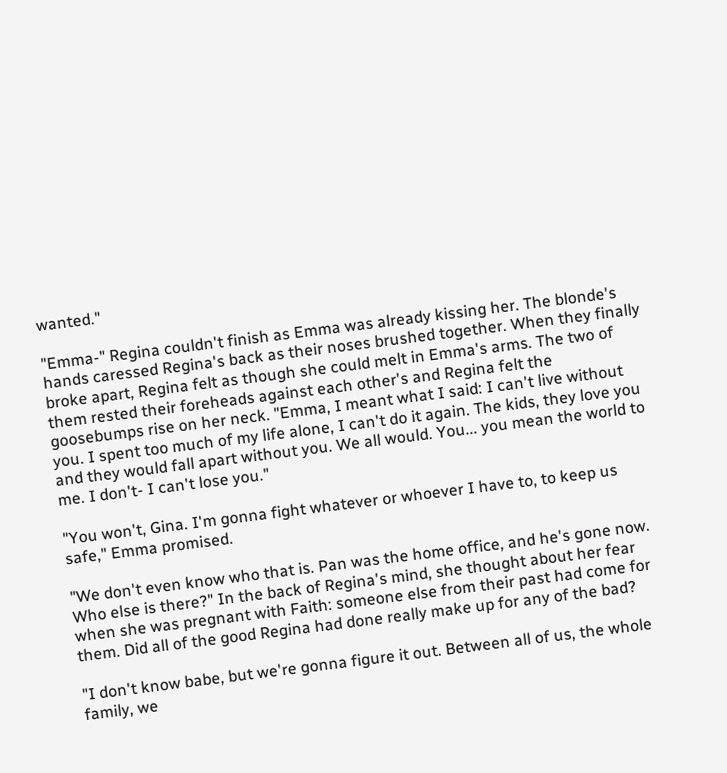wanted."

"Emma-" Regina couldn't finish as Emma was already kissing her. The blonde's hands caressed Regina's back as their noses brushed together. When they finally broke apart, Regina felt as though she could melt in Emma's arms. The two of them rested their foreheads against each other's and Regina felt the goosebumps rise on her neck. "Emma, I meant what I said: I can't live without you. I spent too much of my life alone, I can't do it again. The kids, they love you and they would fall apart without you. We all would. You... you mean the world to me. I don't- I can't lose you."

"You won't, Gina. I'm gonna fight whatever or whoever I have to, to keep us safe," Emma promised.

"We don't even know who that is. Pan was the home office, and he's gone now. Who else is there?" In the back of Regina's mind, she thought about her fear when she was pregnant with Faith: someone else from their past had come for them. Did all of the good Regina had done really make up for any of the bad?

"I don't know babe, but we're gonna figure it out. Between all of us, the whole family, we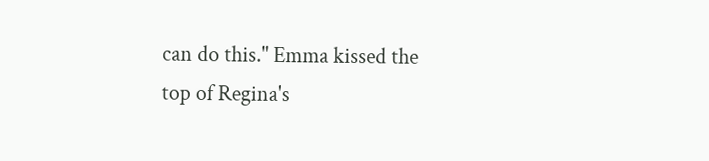can do this." Emma kissed the top of Regina's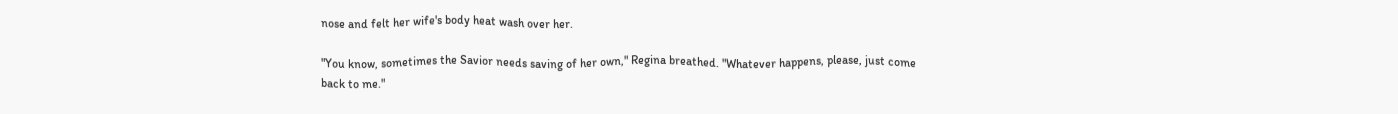nose and felt her wife's body heat wash over her.

"You know, sometimes the Savior needs saving of her own," Regina breathed. "Whatever happens, please, just come back to me."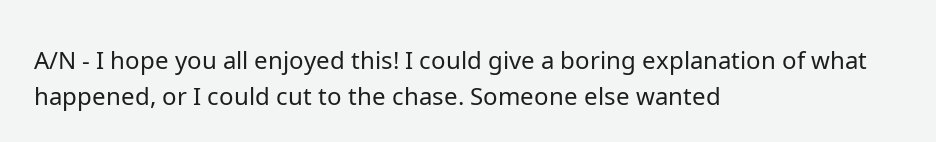A/N - I hope you all enjoyed this! I could give a boring explanation of what happened, or I could cut to the chase. Someone else wanted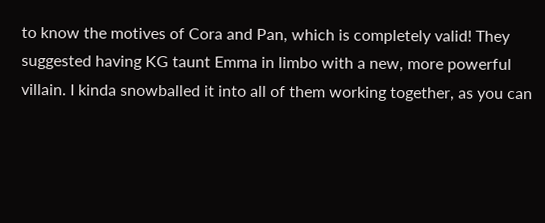to know the motives of Cora and Pan, which is completely valid! They suggested having KG taunt Emma in limbo with a new, more powerful villain. I kinda snowballed it into all of them working together, as you can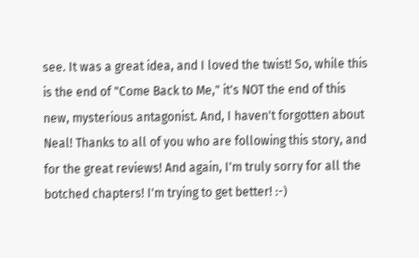see. It was a great idea, and I loved the twist! So, while this is the end of "Come Back to Me," it's NOT the end of this new, mysterious antagonist. And, I haven't forgotten about Neal! Thanks to all of you who are following this story, and for the great reviews! And again, I'm truly sorry for all the botched chapters! I'm trying to get better! :-)